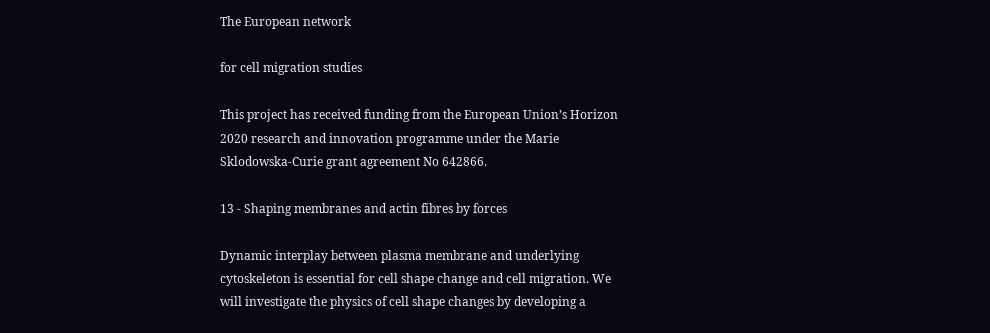The European network

for cell migration studies

This project has received funding from the European Union’s Horizon 2020 research and innovation programme under the Marie Sklodowska-Curie grant agreement No 642866.

13 - Shaping membranes and actin fibres by forces

Dynamic interplay between plasma membrane and underlying cytoskeleton is essential for cell shape change and cell migration. We will investigate the physics of cell shape changes by developing a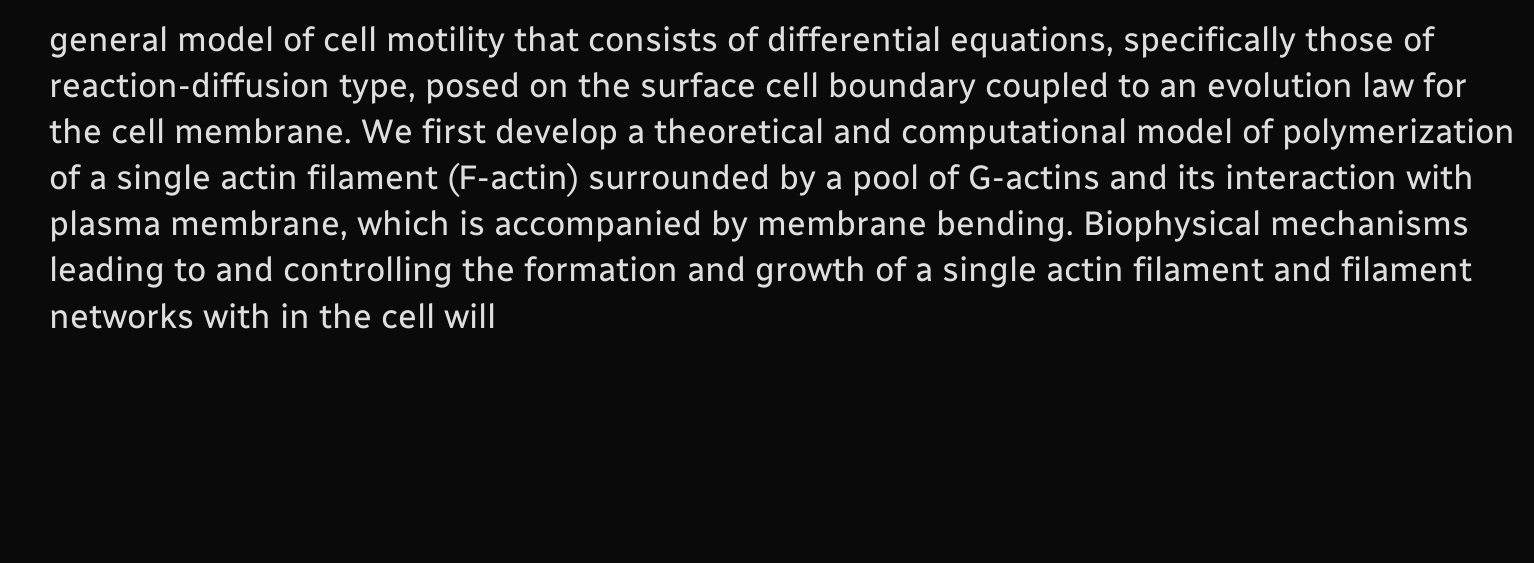general model of cell motility that consists of differential equations, specifically those of reaction-diffusion type, posed on the surface cell boundary coupled to an evolution law for the cell membrane. We first develop a theoretical and computational model of polymerization of a single actin filament (F-actin) surrounded by a pool of G-actins and its interaction with plasma membrane, which is accompanied by membrane bending. Biophysical mechanisms leading to and controlling the formation and growth of a single actin filament and filament networks with in the cell will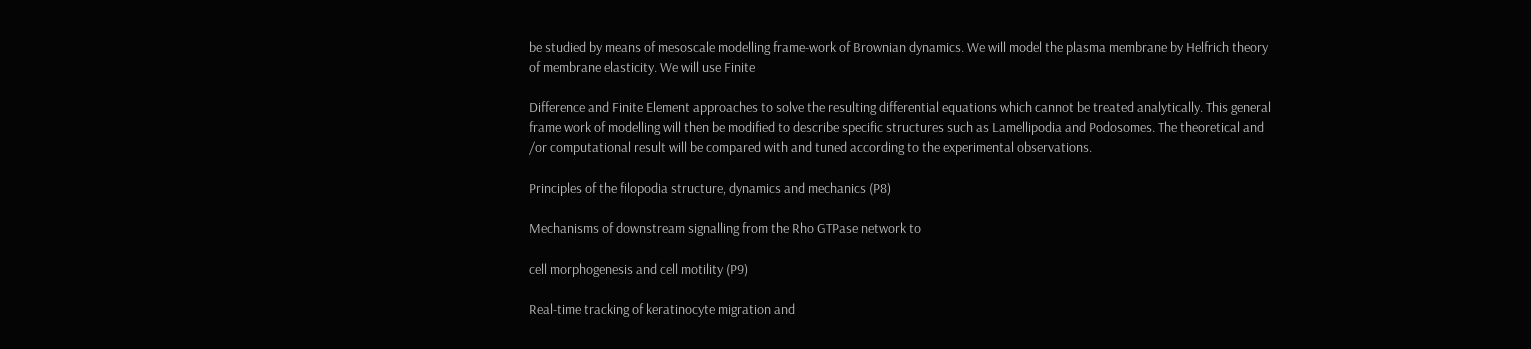be studied by means of mesoscale modelling frame-work of Brownian dynamics. We will model the plasma membrane by Helfrich theory of membrane elasticity. We will use Finite

Difference and Finite Element approaches to solve the resulting differential equations which cannot be treated analytically. This general frame work of modelling will then be modified to describe specific structures such as Lamellipodia and Podosomes. The theoretical and /or computational result will be compared with and tuned according to the experimental observations.

Principles of the filopodia structure, dynamics and mechanics (P8)

Mechanisms of downstream signalling from the Rho GTPase network to

cell morphogenesis and cell motility (P9)

Real-time tracking of keratinocyte migration and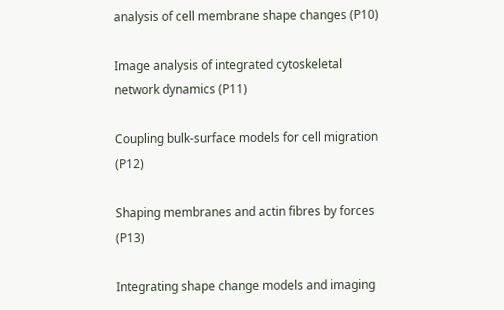analysis of cell membrane shape changes (P10)

Image analysis of integrated cytoskeletal network dynamics (P11)

Coupling bulk-surface models for cell migration (P12)

Shaping membranes and actin fibres by forces (P13)

Integrating shape change models and imaging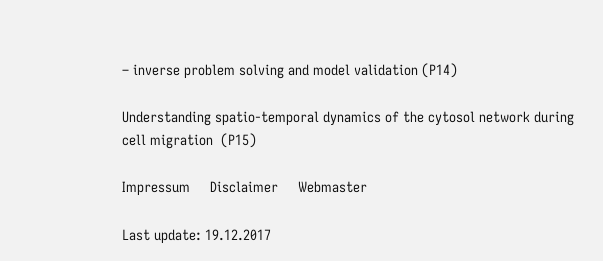– inverse problem solving and model validation (P14)

Understanding spatio-temporal dynamics of the cytosol network during cell migration  (P15)

Impressum     Disclaimer     Webmaster

Last update: 19.12.2017